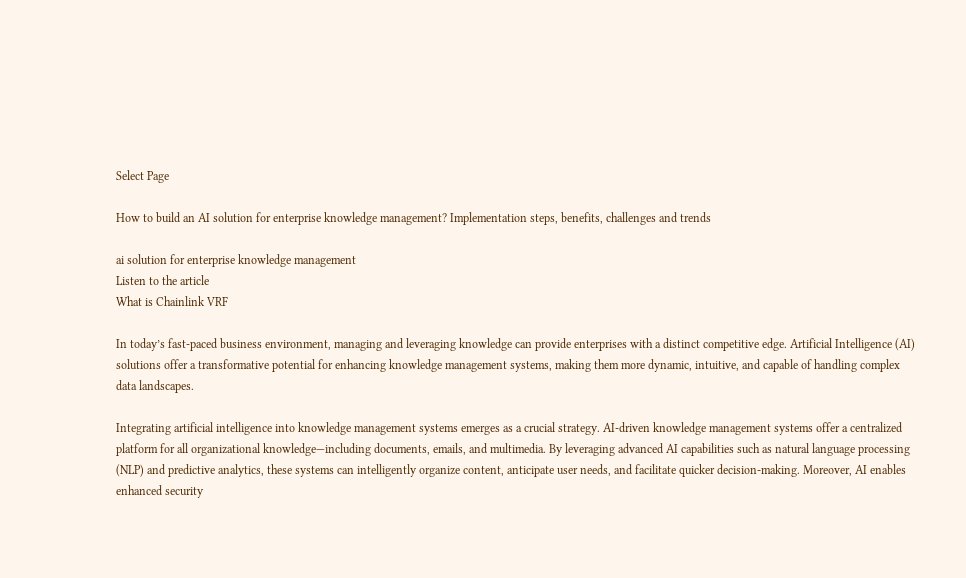Select Page

How to build an AI solution for enterprise knowledge management? Implementation steps, benefits, challenges and trends

ai solution for enterprise knowledge management
Listen to the article
What is Chainlink VRF

In today’s fast-paced business environment, managing and leveraging knowledge can provide enterprises with a distinct competitive edge. Artificial Intelligence (AI) solutions offer a transformative potential for enhancing knowledge management systems, making them more dynamic, intuitive, and capable of handling complex data landscapes.

Integrating artificial intelligence into knowledge management systems emerges as a crucial strategy. AI-driven knowledge management systems offer a centralized platform for all organizational knowledge—including documents, emails, and multimedia. By leveraging advanced AI capabilities such as natural language processing (NLP) and predictive analytics, these systems can intelligently organize content, anticipate user needs, and facilitate quicker decision-making. Moreover, AI enables enhanced security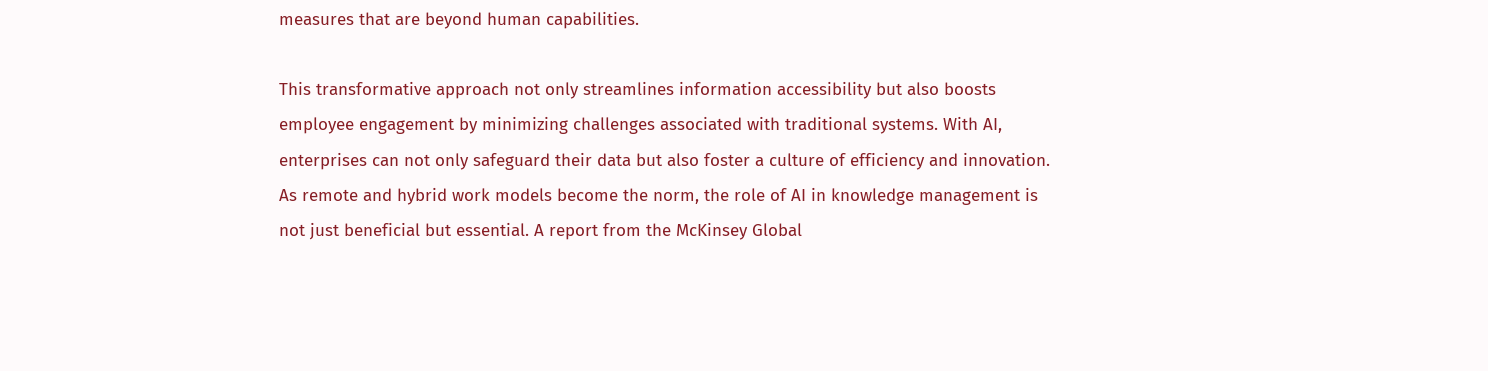measures that are beyond human capabilities.

This transformative approach not only streamlines information accessibility but also boosts employee engagement by minimizing challenges associated with traditional systems. With AI, enterprises can not only safeguard their data but also foster a culture of efficiency and innovation. As remote and hybrid work models become the norm, the role of AI in knowledge management is not just beneficial but essential. A report from the McKinsey Global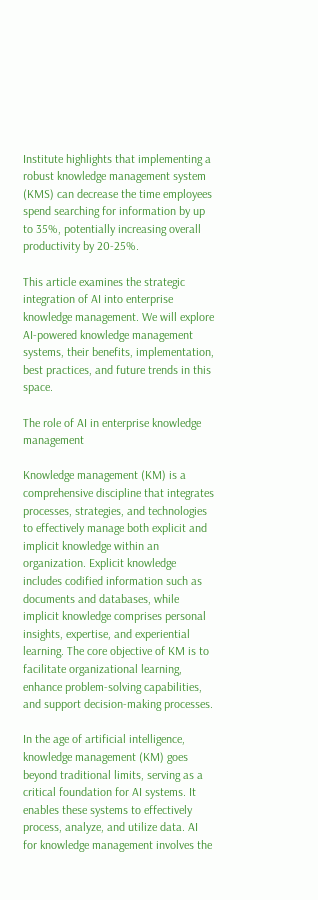Institute highlights that implementing a robust knowledge management system (KMS) can decrease the time employees spend searching for information by up to 35%, potentially increasing overall productivity by 20-25%.

This article examines the strategic integration of AI into enterprise knowledge management. We will explore AI-powered knowledge management systems, their benefits, implementation, best practices, and future trends in this space.

The role of AI in enterprise knowledge management

Knowledge management (KM) is a comprehensive discipline that integrates processes, strategies, and technologies to effectively manage both explicit and implicit knowledge within an organization. Explicit knowledge includes codified information such as documents and databases, while implicit knowledge comprises personal insights, expertise, and experiential learning. The core objective of KM is to facilitate organizational learning, enhance problem-solving capabilities, and support decision-making processes.

In the age of artificial intelligence, knowledge management (KM) goes beyond traditional limits, serving as a critical foundation for AI systems. It enables these systems to effectively process, analyze, and utilize data. AI for knowledge management involves the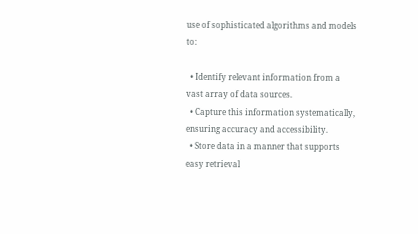use of sophisticated algorithms and models to:

  • Identify relevant information from a vast array of data sources.
  • Capture this information systematically, ensuring accuracy and accessibility.
  • Store data in a manner that supports easy retrieval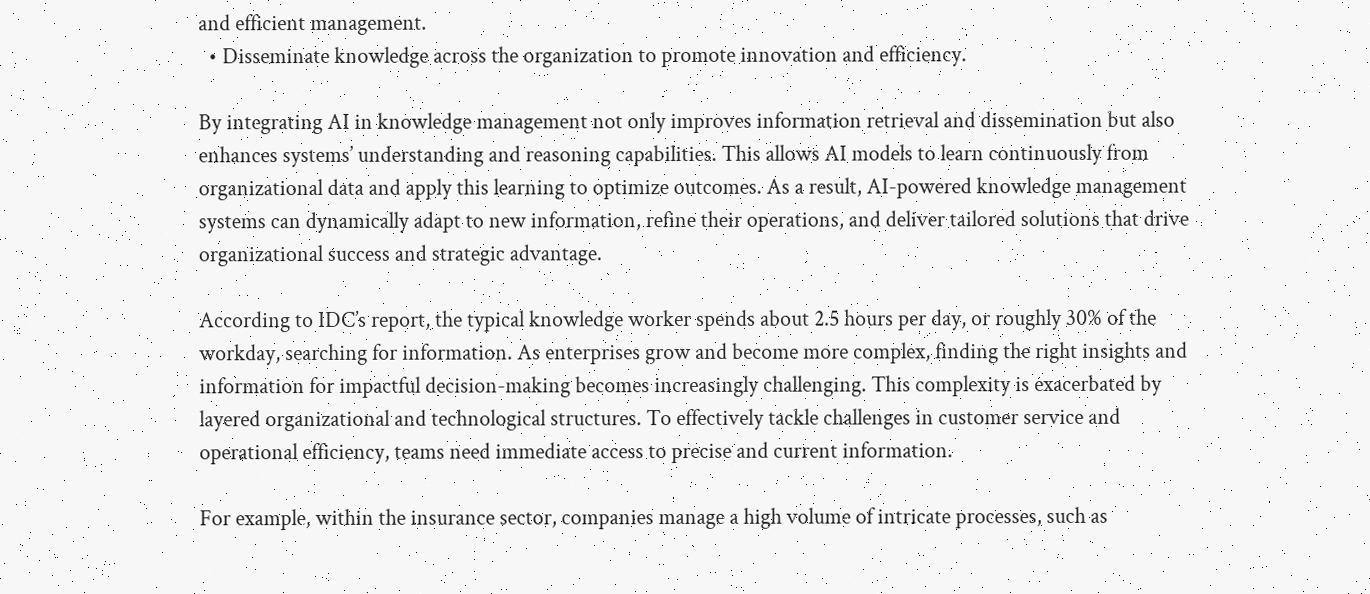and efficient management.
  • Disseminate knowledge across the organization to promote innovation and efficiency.

By integrating AI in knowledge management not only improves information retrieval and dissemination but also enhances systems’ understanding and reasoning capabilities. This allows AI models to learn continuously from organizational data and apply this learning to optimize outcomes. As a result, AI-powered knowledge management systems can dynamically adapt to new information, refine their operations, and deliver tailored solutions that drive organizational success and strategic advantage.

According to IDC’s report, the typical knowledge worker spends about 2.5 hours per day, or roughly 30% of the workday, searching for information. As enterprises grow and become more complex, finding the right insights and information for impactful decision-making becomes increasingly challenging. This complexity is exacerbated by layered organizational and technological structures. To effectively tackle challenges in customer service and operational efficiency, teams need immediate access to precise and current information.

For example, within the insurance sector, companies manage a high volume of intricate processes, such as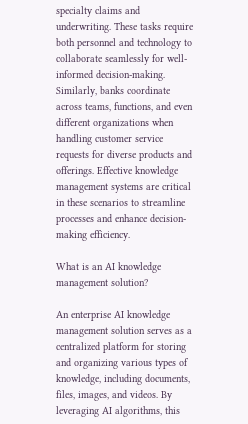specialty claims and underwriting. These tasks require both personnel and technology to collaborate seamlessly for well-informed decision-making. Similarly, banks coordinate across teams, functions, and even different organizations when handling customer service requests for diverse products and offerings. Effective knowledge management systems are critical in these scenarios to streamline processes and enhance decision-making efficiency.

What is an AI knowledge management solution?

An enterprise AI knowledge management solution serves as a centralized platform for storing and organizing various types of knowledge, including documents, files, images, and videos. By leveraging AI algorithms, this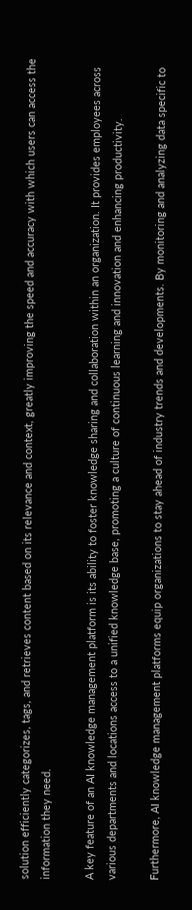solution efficiently categorizes, tags, and retrieves content based on its relevance and context, greatly improving the speed and accuracy with which users can access the information they need.

A key feature of an AI knowledge management platform is its ability to foster knowledge sharing and collaboration within an organization. It provides employees across various departments and locations access to a unified knowledge base, promoting a culture of continuous learning and innovation and enhancing productivity.

Furthermore, AI knowledge management platforms equip organizations to stay ahead of industry trends and developments. By monitoring and analyzing data specific to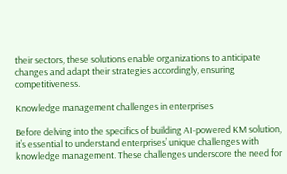their sectors, these solutions enable organizations to anticipate changes and adapt their strategies accordingly, ensuring competitiveness.

Knowledge management challenges in enterprises

Before delving into the specifics of building AI-powered KM solution, it’s essential to understand enterprises’ unique challenges with knowledge management. These challenges underscore the need for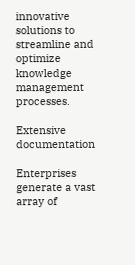innovative solutions to streamline and optimize knowledge management processes.

Extensive documentation

Enterprises generate a vast array of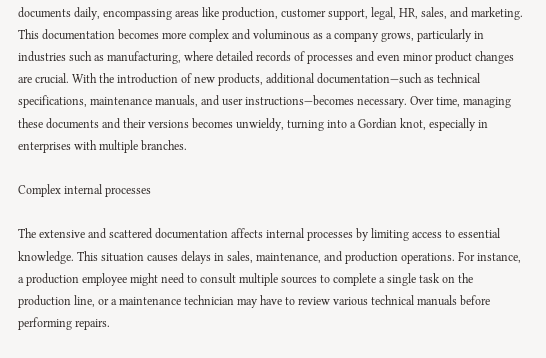documents daily, encompassing areas like production, customer support, legal, HR, sales, and marketing. This documentation becomes more complex and voluminous as a company grows, particularly in industries such as manufacturing, where detailed records of processes and even minor product changes are crucial. With the introduction of new products, additional documentation—such as technical specifications, maintenance manuals, and user instructions—becomes necessary. Over time, managing these documents and their versions becomes unwieldy, turning into a Gordian knot, especially in enterprises with multiple branches.

Complex internal processes

The extensive and scattered documentation affects internal processes by limiting access to essential knowledge. This situation causes delays in sales, maintenance, and production operations. For instance, a production employee might need to consult multiple sources to complete a single task on the production line, or a maintenance technician may have to review various technical manuals before performing repairs.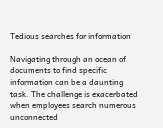Tedious searches for information

Navigating through an ocean of documents to find specific information can be a daunting task. The challenge is exacerbated when employees search numerous unconnected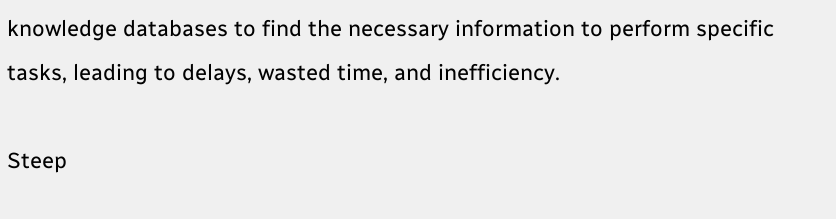knowledge databases to find the necessary information to perform specific tasks, leading to delays, wasted time, and inefficiency.

Steep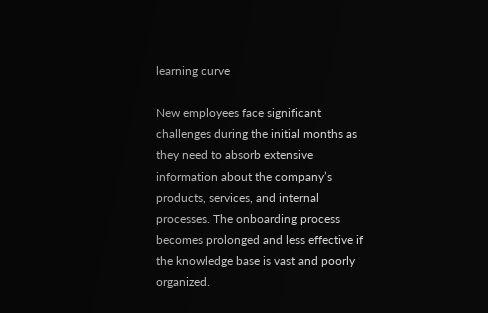learning curve

New employees face significant challenges during the initial months as they need to absorb extensive information about the company’s products, services, and internal processes. The onboarding process becomes prolonged and less effective if the knowledge base is vast and poorly organized.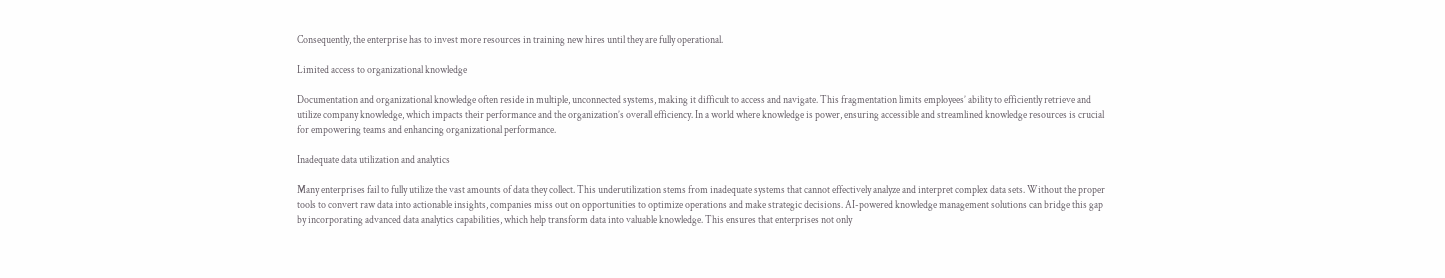Consequently, the enterprise has to invest more resources in training new hires until they are fully operational.

Limited access to organizational knowledge

Documentation and organizational knowledge often reside in multiple, unconnected systems, making it difficult to access and navigate. This fragmentation limits employees’ ability to efficiently retrieve and utilize company knowledge, which impacts their performance and the organization’s overall efficiency. In a world where knowledge is power, ensuring accessible and streamlined knowledge resources is crucial for empowering teams and enhancing organizational performance.

Inadequate data utilization and analytics

Many enterprises fail to fully utilize the vast amounts of data they collect. This underutilization stems from inadequate systems that cannot effectively analyze and interpret complex data sets. Without the proper tools to convert raw data into actionable insights, companies miss out on opportunities to optimize operations and make strategic decisions. AI-powered knowledge management solutions can bridge this gap by incorporating advanced data analytics capabilities, which help transform data into valuable knowledge. This ensures that enterprises not only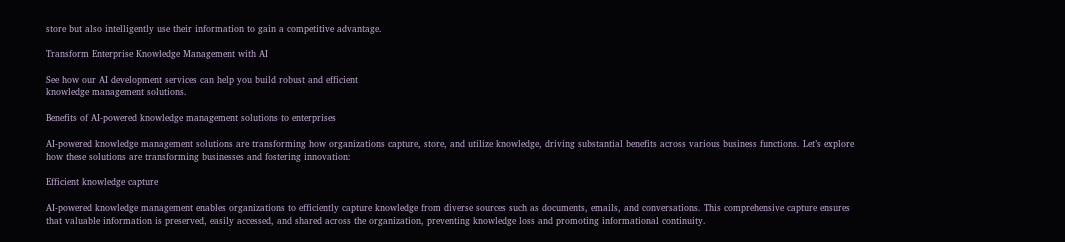store but also intelligently use their information to gain a competitive advantage.

Transform Enterprise Knowledge Management with AI

See how our AI development services can help you build robust and efficient
knowledge management solutions.

Benefits of AI-powered knowledge management solutions to enterprises

AI-powered knowledge management solutions are transforming how organizations capture, store, and utilize knowledge, driving substantial benefits across various business functions. Let’s explore how these solutions are transforming businesses and fostering innovation:

Efficient knowledge capture

AI-powered knowledge management enables organizations to efficiently capture knowledge from diverse sources such as documents, emails, and conversations. This comprehensive capture ensures that valuable information is preserved, easily accessed, and shared across the organization, preventing knowledge loss and promoting informational continuity.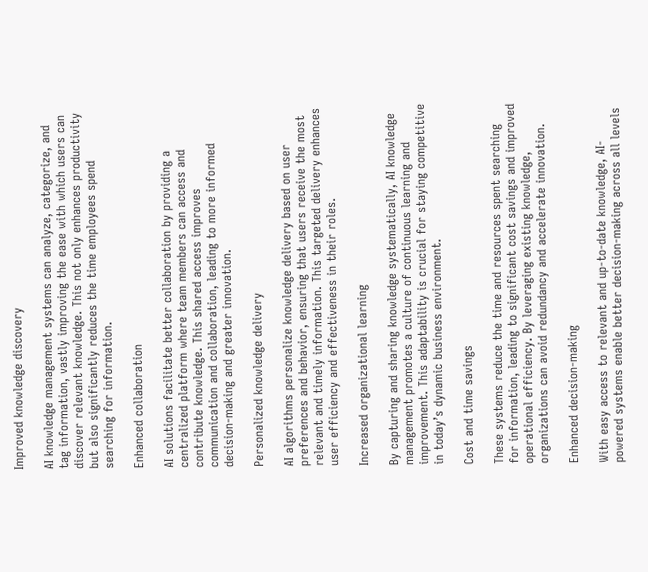Improved knowledge discovery

AI knowledge management systems can analyze, categorize, and tag information, vastly improving the ease with which users can discover relevant knowledge. This not only enhances productivity but also significantly reduces the time employees spend searching for information.

Enhanced collaboration

AI solutions facilitate better collaboration by providing a centralized platform where team members can access and contribute knowledge. This shared access improves communication and collaboration, leading to more informed decision-making and greater innovation.

Personalized knowledge delivery

AI algorithms personalize knowledge delivery based on user preferences and behavior, ensuring that users receive the most relevant and timely information. This targeted delivery enhances user efficiency and effectiveness in their roles.

Increased organizational learning

By capturing and sharing knowledge systematically, AI knowledge management promotes a culture of continuous learning and improvement. This adaptability is crucial for staying competitive in today’s dynamic business environment.

Cost and time savings

These systems reduce the time and resources spent searching for information, leading to significant cost savings and improved operational efficiency. By leveraging existing knowledge, organizations can avoid redundancy and accelerate innovation.

Enhanced decision-making

With easy access to relevant and up-to-date knowledge, AI-powered systems enable better decision-making across all levels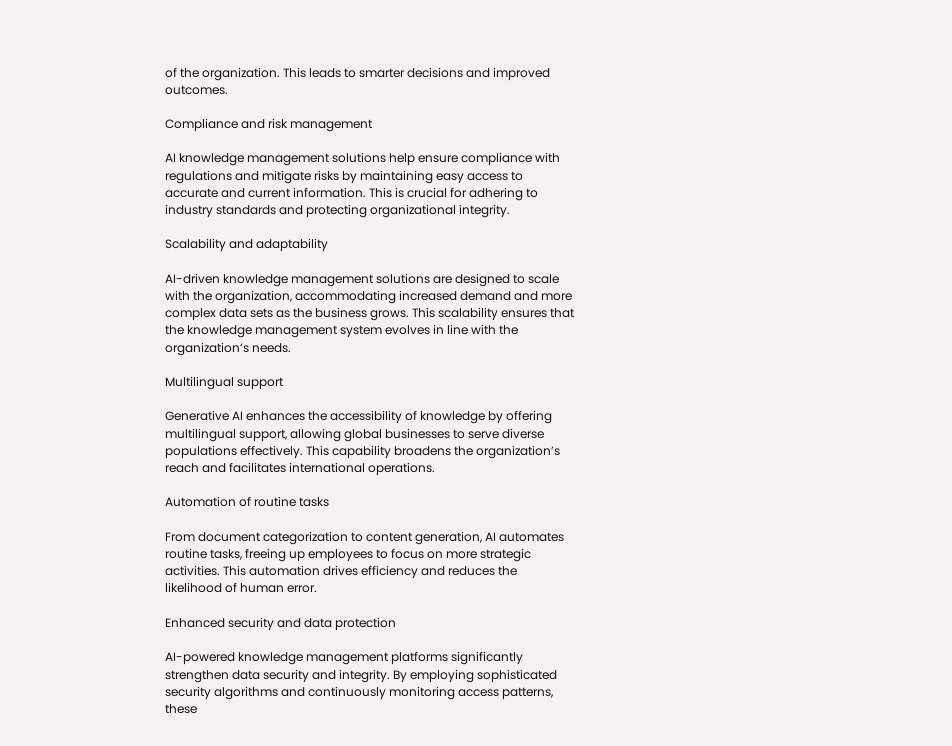of the organization. This leads to smarter decisions and improved outcomes.

Compliance and risk management

AI knowledge management solutions help ensure compliance with regulations and mitigate risks by maintaining easy access to accurate and current information. This is crucial for adhering to industry standards and protecting organizational integrity.

Scalability and adaptability

AI-driven knowledge management solutions are designed to scale with the organization, accommodating increased demand and more complex data sets as the business grows. This scalability ensures that the knowledge management system evolves in line with the organization’s needs.

Multilingual support

Generative AI enhances the accessibility of knowledge by offering multilingual support, allowing global businesses to serve diverse populations effectively. This capability broadens the organization’s reach and facilitates international operations.

Automation of routine tasks

From document categorization to content generation, AI automates routine tasks, freeing up employees to focus on more strategic activities. This automation drives efficiency and reduces the likelihood of human error.

Enhanced security and data protection

AI-powered knowledge management platforms significantly strengthen data security and integrity. By employing sophisticated security algorithms and continuously monitoring access patterns, these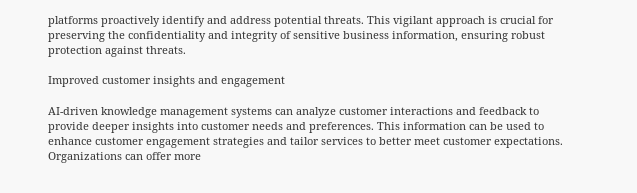platforms proactively identify and address potential threats. This vigilant approach is crucial for preserving the confidentiality and integrity of sensitive business information, ensuring robust protection against threats.

Improved customer insights and engagement

AI-driven knowledge management systems can analyze customer interactions and feedback to provide deeper insights into customer needs and preferences. This information can be used to enhance customer engagement strategies and tailor services to better meet customer expectations. Organizations can offer more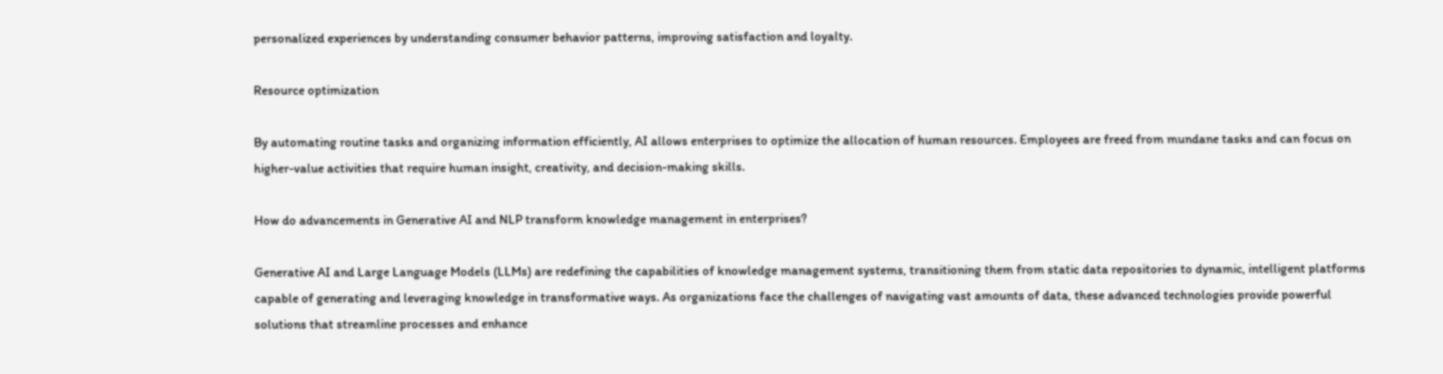personalized experiences by understanding consumer behavior patterns, improving satisfaction and loyalty.

Resource optimization

By automating routine tasks and organizing information efficiently, AI allows enterprises to optimize the allocation of human resources. Employees are freed from mundane tasks and can focus on higher-value activities that require human insight, creativity, and decision-making skills.

How do advancements in Generative AI and NLP transform knowledge management in enterprises?

Generative AI and Large Language Models (LLMs) are redefining the capabilities of knowledge management systems, transitioning them from static data repositories to dynamic, intelligent platforms capable of generating and leveraging knowledge in transformative ways. As organizations face the challenges of navigating vast amounts of data, these advanced technologies provide powerful solutions that streamline processes and enhance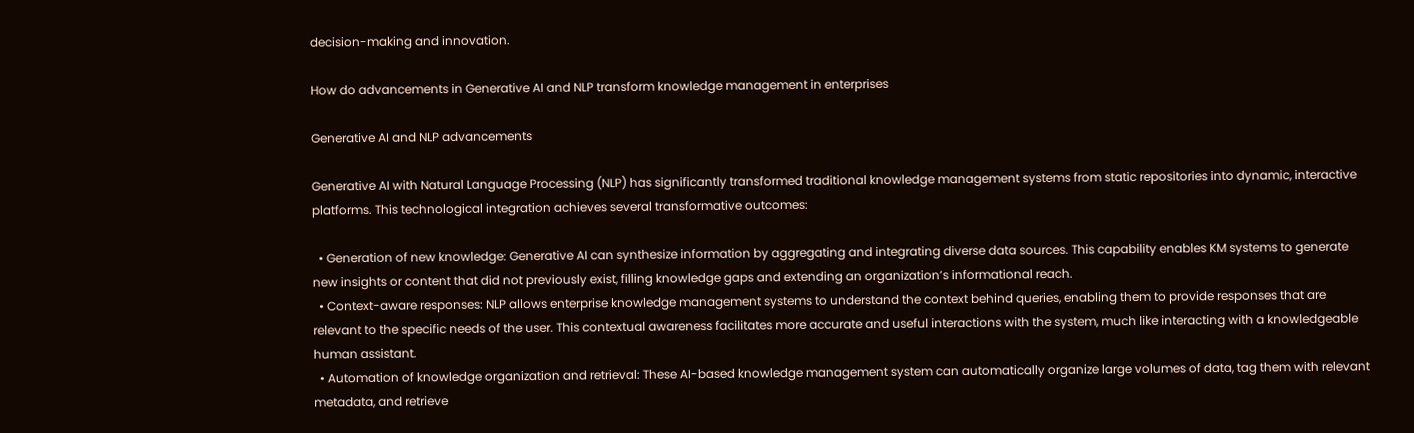decision-making and innovation.

How do advancements in Generative AI and NLP transform knowledge management in enterprises

Generative AI and NLP advancements

Generative AI with Natural Language Processing (NLP) has significantly transformed traditional knowledge management systems from static repositories into dynamic, interactive platforms. This technological integration achieves several transformative outcomes:

  • Generation of new knowledge: Generative AI can synthesize information by aggregating and integrating diverse data sources. This capability enables KM systems to generate new insights or content that did not previously exist, filling knowledge gaps and extending an organization’s informational reach.
  • Context-aware responses: NLP allows enterprise knowledge management systems to understand the context behind queries, enabling them to provide responses that are relevant to the specific needs of the user. This contextual awareness facilitates more accurate and useful interactions with the system, much like interacting with a knowledgeable human assistant.
  • Automation of knowledge organization and retrieval: These AI-based knowledge management system can automatically organize large volumes of data, tag them with relevant metadata, and retrieve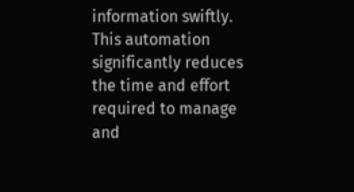information swiftly. This automation significantly reduces the time and effort required to manage and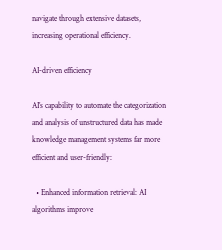navigate through extensive datasets, increasing operational efficiency.

AI-driven efficiency

AI’s capability to automate the categorization and analysis of unstructured data has made knowledge management systems far more efficient and user-friendly:

  • Enhanced information retrieval: AI algorithms improve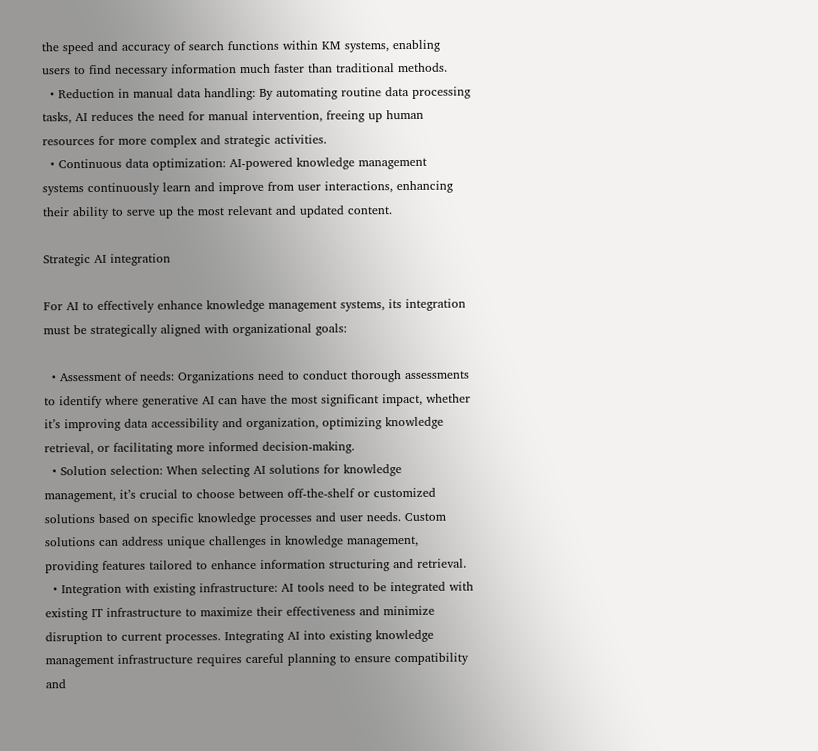the speed and accuracy of search functions within KM systems, enabling users to find necessary information much faster than traditional methods.
  • Reduction in manual data handling: By automating routine data processing tasks, AI reduces the need for manual intervention, freeing up human resources for more complex and strategic activities.
  • Continuous data optimization: AI-powered knowledge management systems continuously learn and improve from user interactions, enhancing their ability to serve up the most relevant and updated content.

Strategic AI integration

For AI to effectively enhance knowledge management systems, its integration must be strategically aligned with organizational goals:

  • Assessment of needs: Organizations need to conduct thorough assessments to identify where generative AI can have the most significant impact, whether it’s improving data accessibility and organization, optimizing knowledge retrieval, or facilitating more informed decision-making.
  • Solution selection: When selecting AI solutions for knowledge management, it’s crucial to choose between off-the-shelf or customized solutions based on specific knowledge processes and user needs. Custom solutions can address unique challenges in knowledge management, providing features tailored to enhance information structuring and retrieval.
  • Integration with existing infrastructure: AI tools need to be integrated with existing IT infrastructure to maximize their effectiveness and minimize disruption to current processes. Integrating AI into existing knowledge management infrastructure requires careful planning to ensure compatibility and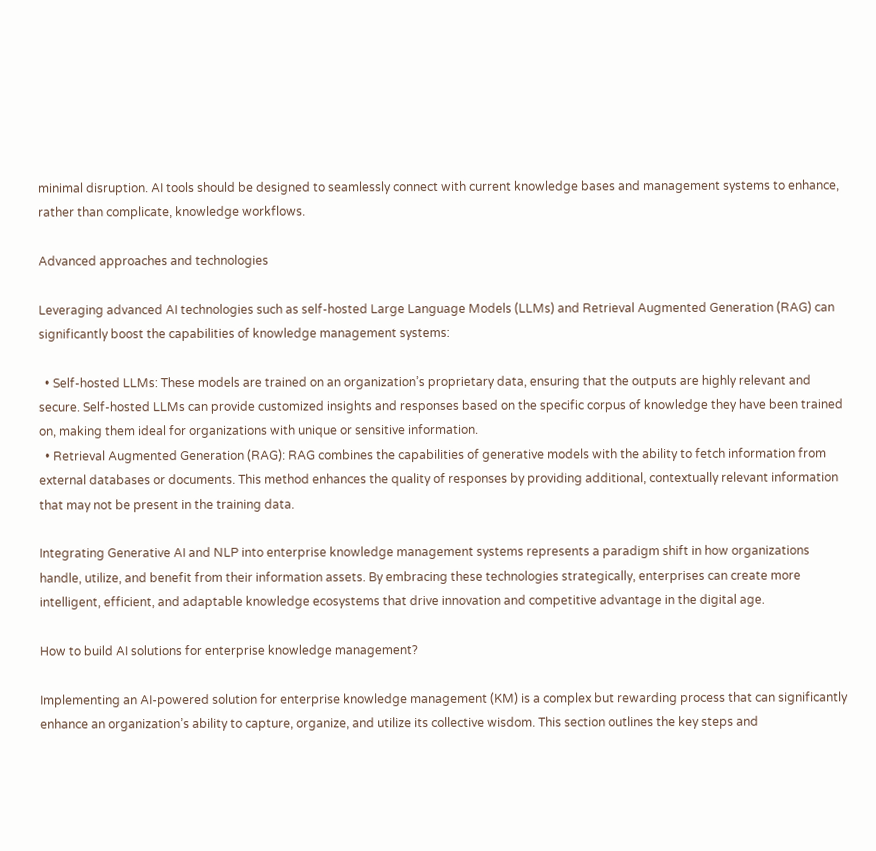minimal disruption. AI tools should be designed to seamlessly connect with current knowledge bases and management systems to enhance, rather than complicate, knowledge workflows.

Advanced approaches and technologies

Leveraging advanced AI technologies such as self-hosted Large Language Models (LLMs) and Retrieval Augmented Generation (RAG) can significantly boost the capabilities of knowledge management systems:

  • Self-hosted LLMs: These models are trained on an organization’s proprietary data, ensuring that the outputs are highly relevant and secure. Self-hosted LLMs can provide customized insights and responses based on the specific corpus of knowledge they have been trained on, making them ideal for organizations with unique or sensitive information.
  • Retrieval Augmented Generation (RAG): RAG combines the capabilities of generative models with the ability to fetch information from external databases or documents. This method enhances the quality of responses by providing additional, contextually relevant information that may not be present in the training data.

Integrating Generative AI and NLP into enterprise knowledge management systems represents a paradigm shift in how organizations handle, utilize, and benefit from their information assets. By embracing these technologies strategically, enterprises can create more intelligent, efficient, and adaptable knowledge ecosystems that drive innovation and competitive advantage in the digital age.

How to build AI solutions for enterprise knowledge management?

Implementing an AI-powered solution for enterprise knowledge management (KM) is a complex but rewarding process that can significantly enhance an organization’s ability to capture, organize, and utilize its collective wisdom. This section outlines the key steps and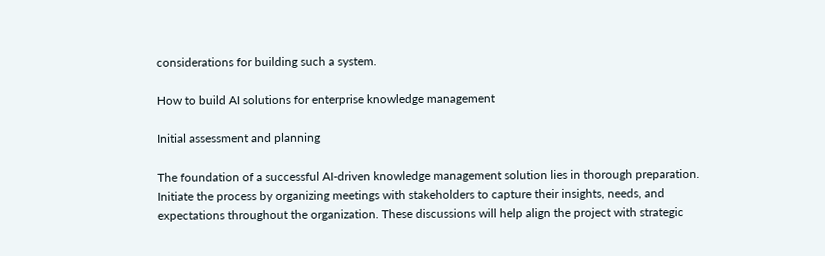considerations for building such a system.

How to build AI solutions for enterprise knowledge management

Initial assessment and planning

The foundation of a successful AI-driven knowledge management solution lies in thorough preparation. Initiate the process by organizing meetings with stakeholders to capture their insights, needs, and expectations throughout the organization. These discussions will help align the project with strategic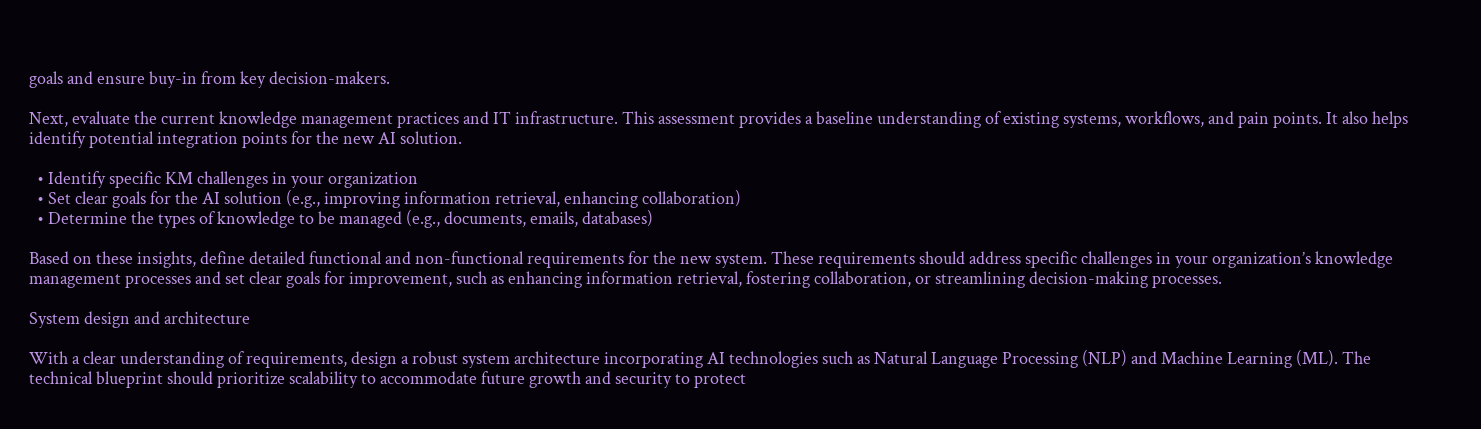goals and ensure buy-in from key decision-makers.

Next, evaluate the current knowledge management practices and IT infrastructure. This assessment provides a baseline understanding of existing systems, workflows, and pain points. It also helps identify potential integration points for the new AI solution.

  • Identify specific KM challenges in your organization
  • Set clear goals for the AI solution (e.g., improving information retrieval, enhancing collaboration)
  • Determine the types of knowledge to be managed (e.g., documents, emails, databases)

Based on these insights, define detailed functional and non-functional requirements for the new system. These requirements should address specific challenges in your organization’s knowledge management processes and set clear goals for improvement, such as enhancing information retrieval, fostering collaboration, or streamlining decision-making processes.

System design and architecture

With a clear understanding of requirements, design a robust system architecture incorporating AI technologies such as Natural Language Processing (NLP) and Machine Learning (ML). The technical blueprint should prioritize scalability to accommodate future growth and security to protect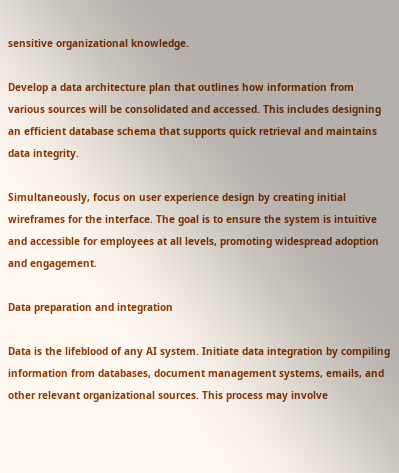sensitive organizational knowledge.

Develop a data architecture plan that outlines how information from various sources will be consolidated and accessed. This includes designing an efficient database schema that supports quick retrieval and maintains data integrity.

Simultaneously, focus on user experience design by creating initial wireframes for the interface. The goal is to ensure the system is intuitive and accessible for employees at all levels, promoting widespread adoption and engagement.

Data preparation and integration

Data is the lifeblood of any AI system. Initiate data integration by compiling information from databases, document management systems, emails, and other relevant organizational sources. This process may involve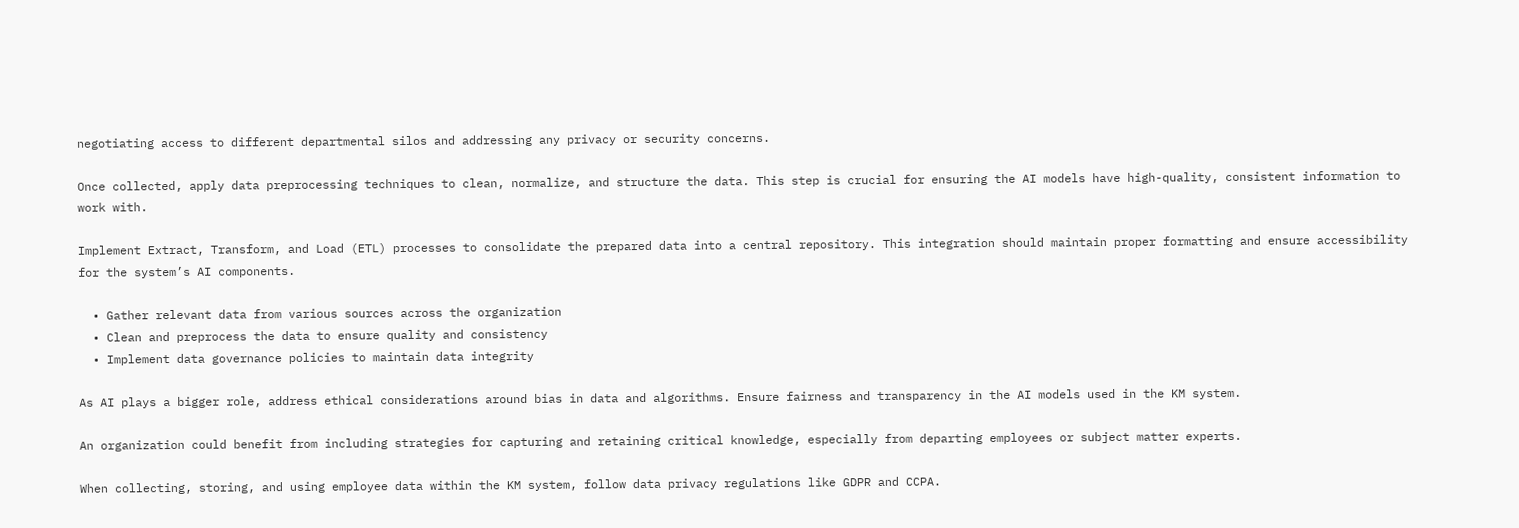negotiating access to different departmental silos and addressing any privacy or security concerns.

Once collected, apply data preprocessing techniques to clean, normalize, and structure the data. This step is crucial for ensuring the AI models have high-quality, consistent information to work with.

Implement Extract, Transform, and Load (ETL) processes to consolidate the prepared data into a central repository. This integration should maintain proper formatting and ensure accessibility for the system’s AI components.

  • Gather relevant data from various sources across the organization
  • Clean and preprocess the data to ensure quality and consistency
  • Implement data governance policies to maintain data integrity

As AI plays a bigger role, address ethical considerations around bias in data and algorithms. Ensure fairness and transparency in the AI models used in the KM system.

An organization could benefit from including strategies for capturing and retaining critical knowledge, especially from departing employees or subject matter experts.

When collecting, storing, and using employee data within the KM system, follow data privacy regulations like GDPR and CCPA.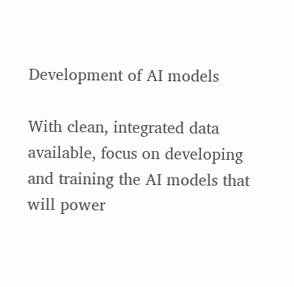Development of AI models

With clean, integrated data available, focus on developing and training the AI models that will power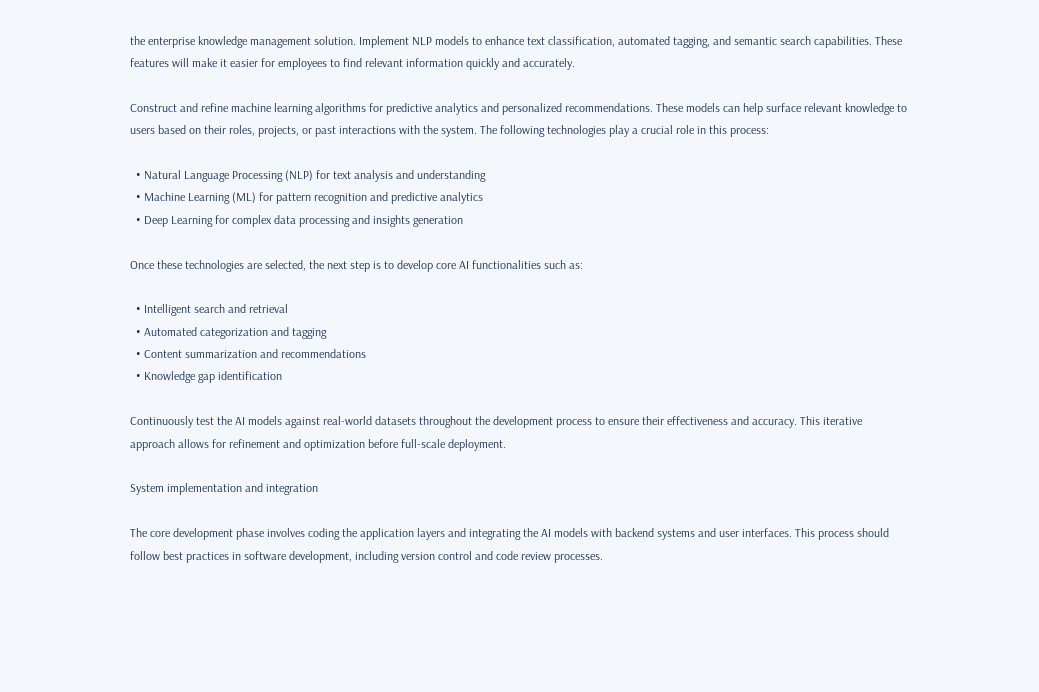the enterprise knowledge management solution. Implement NLP models to enhance text classification, automated tagging, and semantic search capabilities. These features will make it easier for employees to find relevant information quickly and accurately.

Construct and refine machine learning algorithms for predictive analytics and personalized recommendations. These models can help surface relevant knowledge to users based on their roles, projects, or past interactions with the system. The following technologies play a crucial role in this process:

  • Natural Language Processing (NLP) for text analysis and understanding
  • Machine Learning (ML) for pattern recognition and predictive analytics
  • Deep Learning for complex data processing and insights generation

Once these technologies are selected, the next step is to develop core AI functionalities such as:

  • Intelligent search and retrieval
  • Automated categorization and tagging
  • Content summarization and recommendations
  • Knowledge gap identification

Continuously test the AI models against real-world datasets throughout the development process to ensure their effectiveness and accuracy. This iterative approach allows for refinement and optimization before full-scale deployment.

System implementation and integration

The core development phase involves coding the application layers and integrating the AI models with backend systems and user interfaces. This process should follow best practices in software development, including version control and code review processes.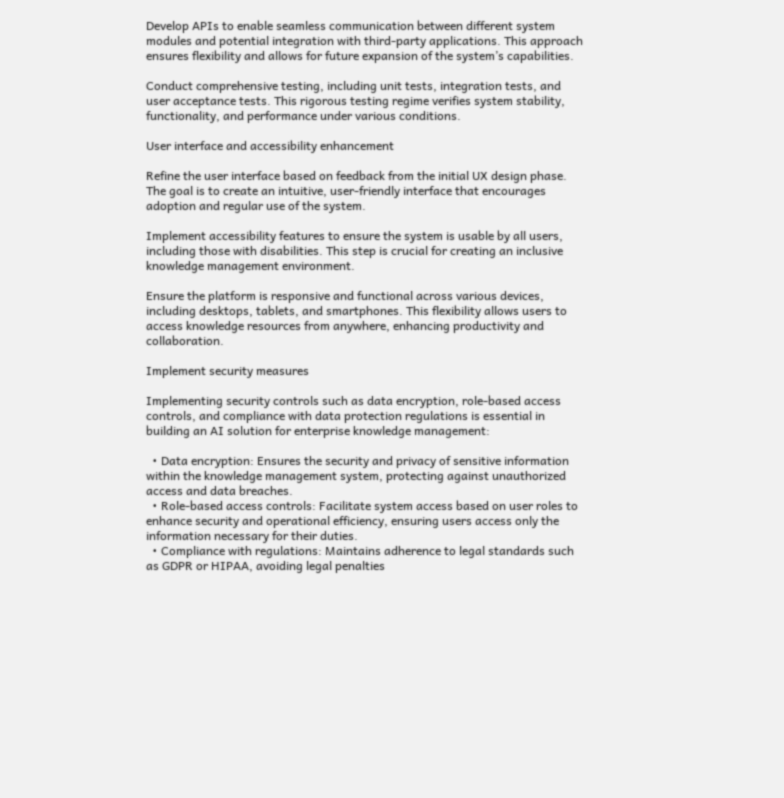Develop APIs to enable seamless communication between different system modules and potential integration with third-party applications. This approach ensures flexibility and allows for future expansion of the system’s capabilities.

Conduct comprehensive testing, including unit tests, integration tests, and user acceptance tests. This rigorous testing regime verifies system stability, functionality, and performance under various conditions.

User interface and accessibility enhancement

Refine the user interface based on feedback from the initial UX design phase. The goal is to create an intuitive, user-friendly interface that encourages adoption and regular use of the system.

Implement accessibility features to ensure the system is usable by all users, including those with disabilities. This step is crucial for creating an inclusive knowledge management environment.

Ensure the platform is responsive and functional across various devices, including desktops, tablets, and smartphones. This flexibility allows users to access knowledge resources from anywhere, enhancing productivity and collaboration.

Implement security measures

Implementing security controls such as data encryption, role-based access controls, and compliance with data protection regulations is essential in building an AI solution for enterprise knowledge management:

  • Data encryption: Ensures the security and privacy of sensitive information within the knowledge management system, protecting against unauthorized access and data breaches.
  • Role-based access controls: Facilitate system access based on user roles to enhance security and operational efficiency, ensuring users access only the information necessary for their duties.
  • Compliance with regulations: Maintains adherence to legal standards such as GDPR or HIPAA, avoiding legal penalties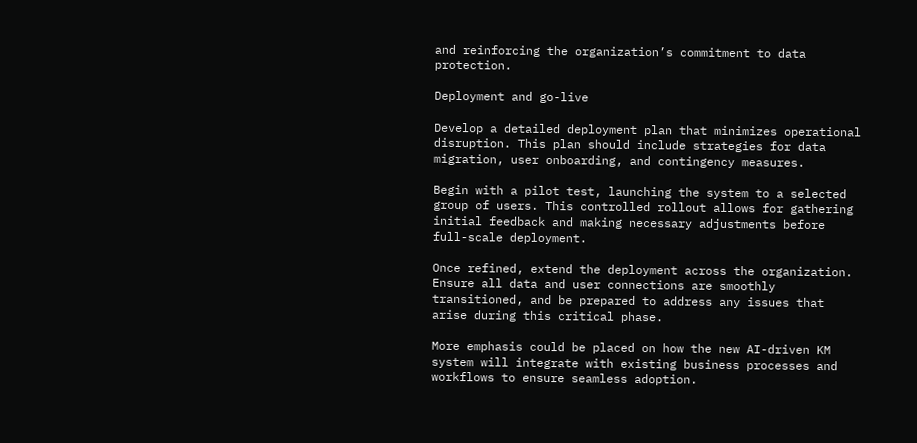and reinforcing the organization’s commitment to data protection.

Deployment and go-live

Develop a detailed deployment plan that minimizes operational disruption. This plan should include strategies for data migration, user onboarding, and contingency measures.

Begin with a pilot test, launching the system to a selected group of users. This controlled rollout allows for gathering initial feedback and making necessary adjustments before full-scale deployment.

Once refined, extend the deployment across the organization. Ensure all data and user connections are smoothly transitioned, and be prepared to address any issues that arise during this critical phase.

More emphasis could be placed on how the new AI-driven KM system will integrate with existing business processes and workflows to ensure seamless adoption.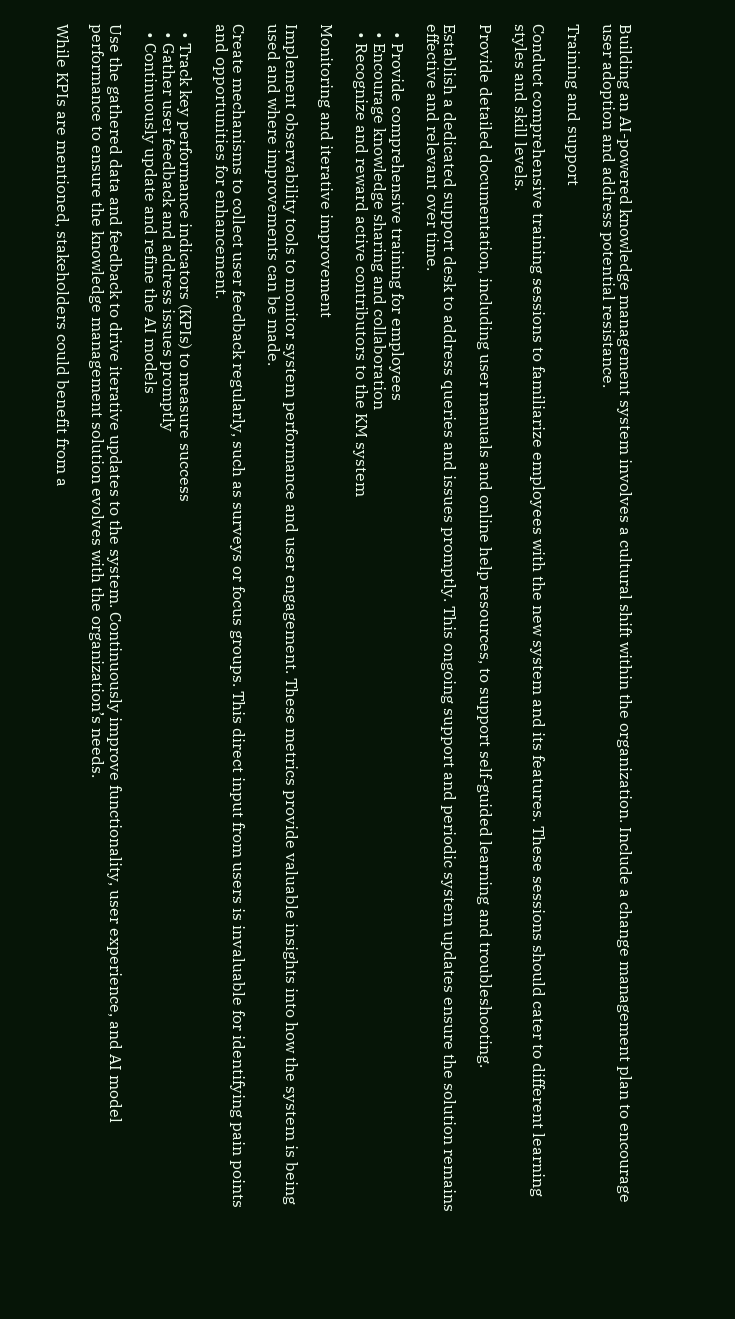Building an AI-powered knowledge management system involves a cultural shift within the organization. Include a change management plan to encourage user adoption and address potential resistance.

Training and support

Conduct comprehensive training sessions to familiarize employees with the new system and its features. These sessions should cater to different learning styles and skill levels.

Provide detailed documentation, including user manuals and online help resources, to support self-guided learning and troubleshooting.

Establish a dedicated support desk to address queries and issues promptly. This ongoing support and periodic system updates ensure the solution remains effective and relevant over time.

  • Provide comprehensive training for employees
  • Encourage knowledge sharing and collaboration
  • Recognize and reward active contributors to the KM system

Monitoring and iterative improvement

Implement observability tools to monitor system performance and user engagement. These metrics provide valuable insights into how the system is being used and where improvements can be made.

Create mechanisms to collect user feedback regularly, such as surveys or focus groups. This direct input from users is invaluable for identifying pain points and opportunities for enhancement.

  • Track key performance indicators (KPIs) to measure success
  • Gather user feedback and address issues promptly
  • Continuously update and refine the AI models

Use the gathered data and feedback to drive iterative updates to the system. Continuously improve functionality, user experience, and AI model performance to ensure the knowledge management solution evolves with the organization’s needs.

While KPIs are mentioned, stakeholders could benefit from a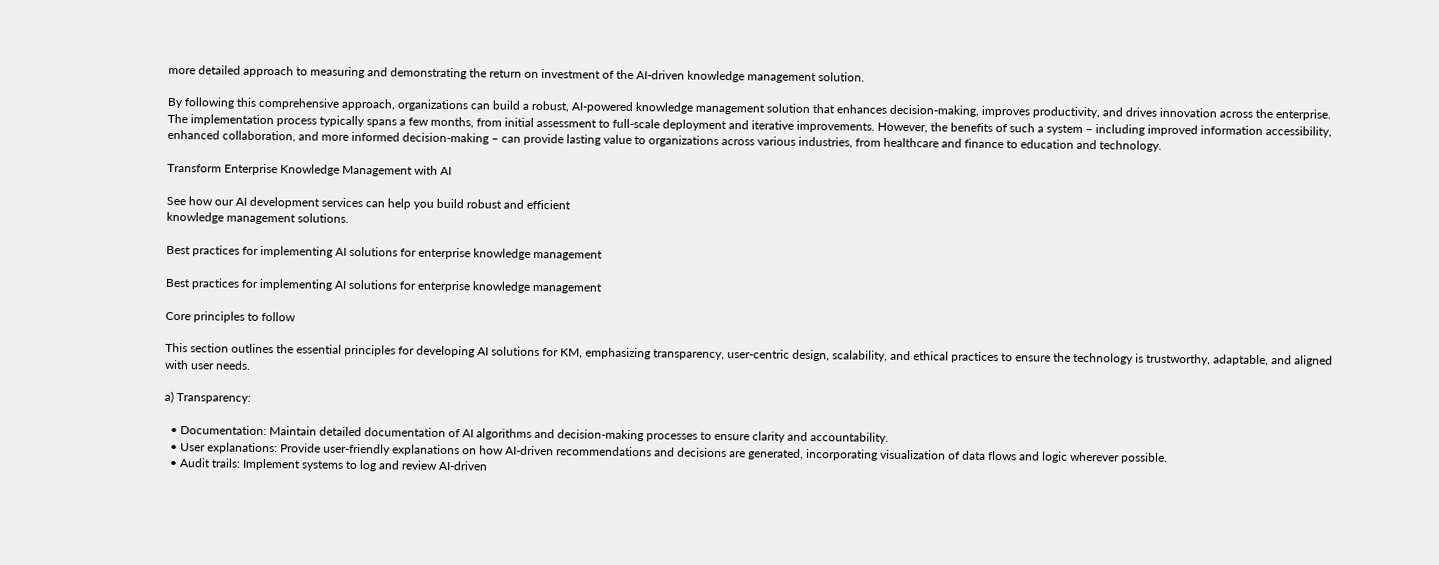more detailed approach to measuring and demonstrating the return on investment of the AI-driven knowledge management solution.

By following this comprehensive approach, organizations can build a robust, AI-powered knowledge management solution that enhances decision-making, improves productivity, and drives innovation across the enterprise. The implementation process typically spans a few months, from initial assessment to full-scale deployment and iterative improvements. However, the benefits of such a system – including improved information accessibility, enhanced collaboration, and more informed decision-making – can provide lasting value to organizations across various industries, from healthcare and finance to education and technology.

Transform Enterprise Knowledge Management with AI

See how our AI development services can help you build robust and efficient
knowledge management solutions.

Best practices for implementing AI solutions for enterprise knowledge management

Best practices for implementing AI solutions for enterprise knowledge management

Core principles to follow

This section outlines the essential principles for developing AI solutions for KM, emphasizing transparency, user-centric design, scalability, and ethical practices to ensure the technology is trustworthy, adaptable, and aligned with user needs.

a) Transparency:

  • Documentation: Maintain detailed documentation of AI algorithms and decision-making processes to ensure clarity and accountability.
  • User explanations: Provide user-friendly explanations on how AI-driven recommendations and decisions are generated, incorporating visualization of data flows and logic wherever possible.
  • Audit trails: Implement systems to log and review AI-driven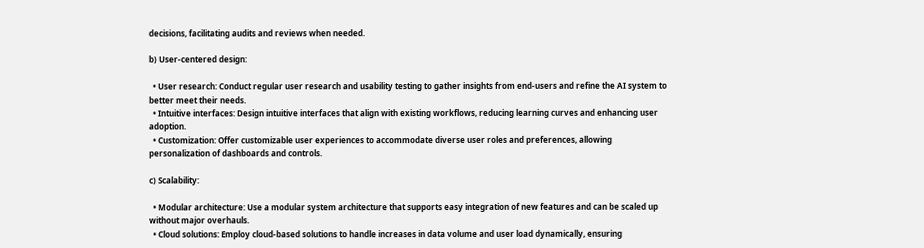decisions, facilitating audits and reviews when needed.

b) User-centered design:

  • User research: Conduct regular user research and usability testing to gather insights from end-users and refine the AI system to better meet their needs.
  • Intuitive interfaces: Design intuitive interfaces that align with existing workflows, reducing learning curves and enhancing user adoption.
  • Customization: Offer customizable user experiences to accommodate diverse user roles and preferences, allowing personalization of dashboards and controls.

c) Scalability:

  • Modular architecture: Use a modular system architecture that supports easy integration of new features and can be scaled up without major overhauls.
  • Cloud solutions: Employ cloud-based solutions to handle increases in data volume and user load dynamically, ensuring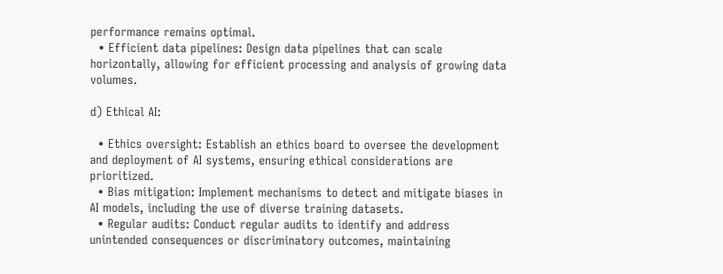performance remains optimal.
  • Efficient data pipelines: Design data pipelines that can scale horizontally, allowing for efficient processing and analysis of growing data volumes.

d) Ethical AI:

  • Ethics oversight: Establish an ethics board to oversee the development and deployment of AI systems, ensuring ethical considerations are prioritized.
  • Bias mitigation: Implement mechanisms to detect and mitigate biases in AI models, including the use of diverse training datasets.
  • Regular audits: Conduct regular audits to identify and address unintended consequences or discriminatory outcomes, maintaining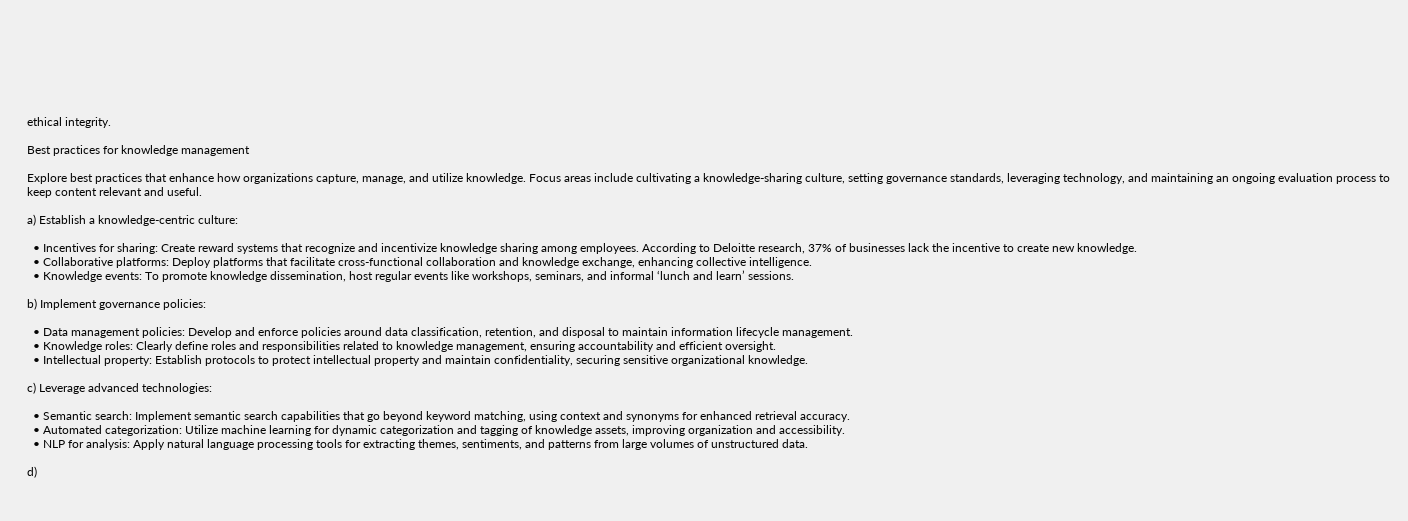ethical integrity.

Best practices for knowledge management

Explore best practices that enhance how organizations capture, manage, and utilize knowledge. Focus areas include cultivating a knowledge-sharing culture, setting governance standards, leveraging technology, and maintaining an ongoing evaluation process to keep content relevant and useful.

a) Establish a knowledge-centric culture:

  • Incentives for sharing: Create reward systems that recognize and incentivize knowledge sharing among employees. According to Deloitte research, 37% of businesses lack the incentive to create new knowledge.
  • Collaborative platforms: Deploy platforms that facilitate cross-functional collaboration and knowledge exchange, enhancing collective intelligence.
  • Knowledge events: To promote knowledge dissemination, host regular events like workshops, seminars, and informal ‘lunch and learn’ sessions.

b) Implement governance policies:

  • Data management policies: Develop and enforce policies around data classification, retention, and disposal to maintain information lifecycle management.
  • Knowledge roles: Clearly define roles and responsibilities related to knowledge management, ensuring accountability and efficient oversight.
  • Intellectual property: Establish protocols to protect intellectual property and maintain confidentiality, securing sensitive organizational knowledge.

c) Leverage advanced technologies:

  • Semantic search: Implement semantic search capabilities that go beyond keyword matching, using context and synonyms for enhanced retrieval accuracy.
  • Automated categorization: Utilize machine learning for dynamic categorization and tagging of knowledge assets, improving organization and accessibility.
  • NLP for analysis: Apply natural language processing tools for extracting themes, sentiments, and patterns from large volumes of unstructured data.

d)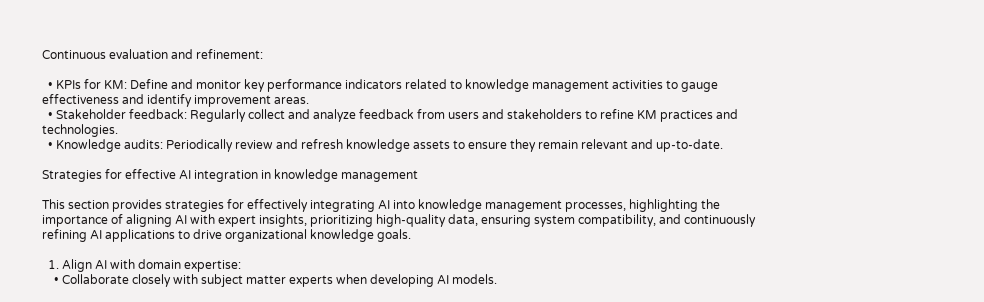Continuous evaluation and refinement:

  • KPIs for KM: Define and monitor key performance indicators related to knowledge management activities to gauge effectiveness and identify improvement areas.
  • Stakeholder feedback: Regularly collect and analyze feedback from users and stakeholders to refine KM practices and technologies.
  • Knowledge audits: Periodically review and refresh knowledge assets to ensure they remain relevant and up-to-date.

Strategies for effective AI integration in knowledge management

This section provides strategies for effectively integrating AI into knowledge management processes, highlighting the importance of aligning AI with expert insights, prioritizing high-quality data, ensuring system compatibility, and continuously refining AI applications to drive organizational knowledge goals.

  1. Align AI with domain expertise:
    • Collaborate closely with subject matter experts when developing AI models.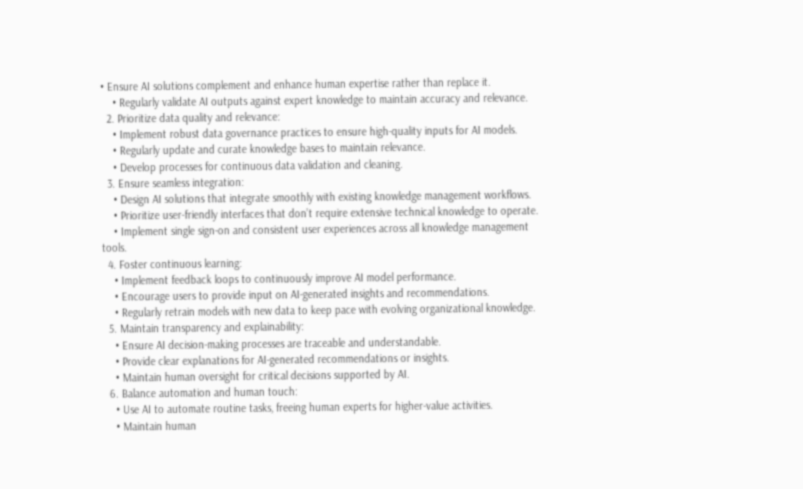• Ensure AI solutions complement and enhance human expertise rather than replace it.
    • Regularly validate AI outputs against expert knowledge to maintain accuracy and relevance.
  2. Prioritize data quality and relevance:
    • Implement robust data governance practices to ensure high-quality inputs for AI models.
    • Regularly update and curate knowledge bases to maintain relevance.
    • Develop processes for continuous data validation and cleaning.
  3. Ensure seamless integration:
    • Design AI solutions that integrate smoothly with existing knowledge management workflows.
    • Prioritize user-friendly interfaces that don’t require extensive technical knowledge to operate.
    • Implement single sign-on and consistent user experiences across all knowledge management tools.
  4. Foster continuous learning:
    • Implement feedback loops to continuously improve AI model performance.
    • Encourage users to provide input on AI-generated insights and recommendations.
    • Regularly retrain models with new data to keep pace with evolving organizational knowledge.
  5. Maintain transparency and explainability:
    • Ensure AI decision-making processes are traceable and understandable.
    • Provide clear explanations for AI-generated recommendations or insights.
    • Maintain human oversight for critical decisions supported by AI.
  6. Balance automation and human touch:
    • Use AI to automate routine tasks, freeing human experts for higher-value activities.
    • Maintain human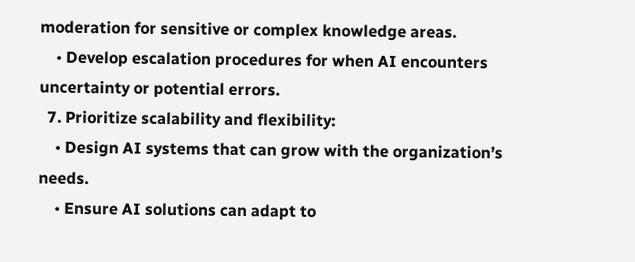moderation for sensitive or complex knowledge areas.
    • Develop escalation procedures for when AI encounters uncertainty or potential errors.
  7. Prioritize scalability and flexibility:
    • Design AI systems that can grow with the organization’s needs.
    • Ensure AI solutions can adapt to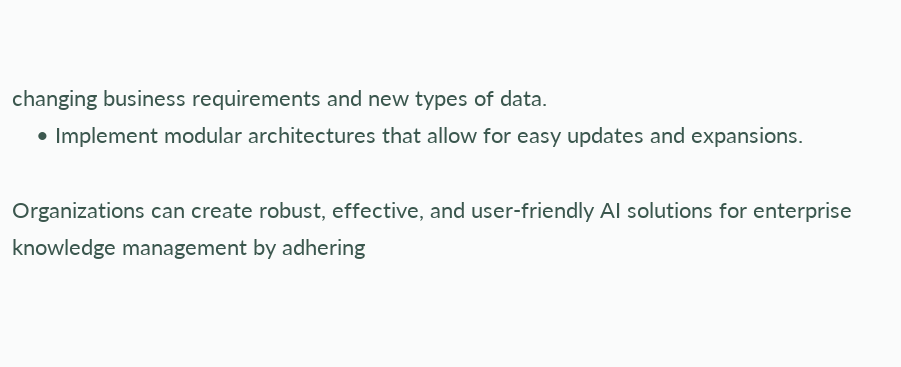changing business requirements and new types of data.
    • Implement modular architectures that allow for easy updates and expansions.

Organizations can create robust, effective, and user-friendly AI solutions for enterprise knowledge management by adhering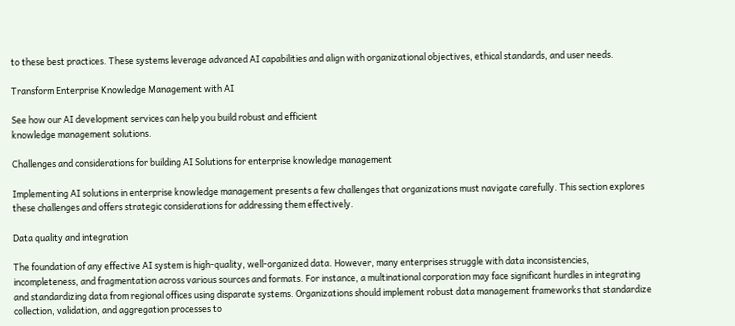to these best practices. These systems leverage advanced AI capabilities and align with organizational objectives, ethical standards, and user needs.

Transform Enterprise Knowledge Management with AI

See how our AI development services can help you build robust and efficient
knowledge management solutions.

Challenges and considerations for building AI Solutions for enterprise knowledge management

Implementing AI solutions in enterprise knowledge management presents a few challenges that organizations must navigate carefully. This section explores these challenges and offers strategic considerations for addressing them effectively.

Data quality and integration

The foundation of any effective AI system is high-quality, well-organized data. However, many enterprises struggle with data inconsistencies, incompleteness, and fragmentation across various sources and formats. For instance, a multinational corporation may face significant hurdles in integrating and standardizing data from regional offices using disparate systems. Organizations should implement robust data management frameworks that standardize collection, validation, and aggregation processes to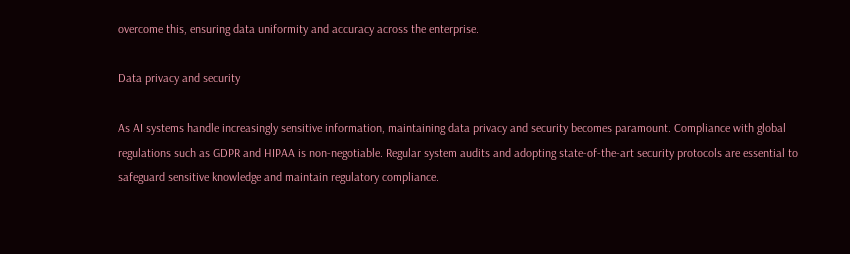overcome this, ensuring data uniformity and accuracy across the enterprise.

Data privacy and security

As AI systems handle increasingly sensitive information, maintaining data privacy and security becomes paramount. Compliance with global regulations such as GDPR and HIPAA is non-negotiable. Regular system audits and adopting state-of-the-art security protocols are essential to safeguard sensitive knowledge and maintain regulatory compliance.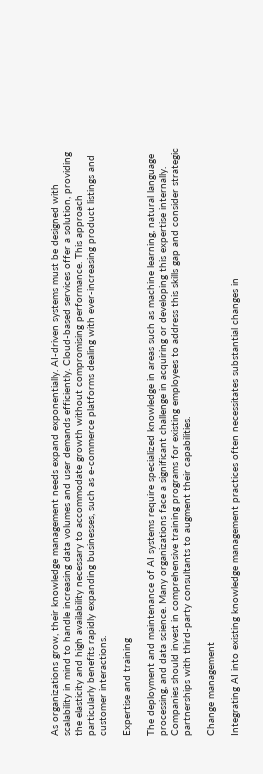As organizations grow, their knowledge management needs expand exponentially. AI-driven systems must be designed with scalability in mind to handle increasing data volumes and user demands efficiently. Cloud-based services offer a solution, providing the elasticity and high availability necessary to accommodate growth without compromising performance. This approach particularly benefits rapidly expanding businesses, such as e-commerce platforms dealing with ever-increasing product listings and customer interactions.

Expertise and training

The deployment and maintenance of AI systems require specialized knowledge in areas such as machine learning, natural language processing, and data science. Many organizations face a significant challenge in acquiring or developing this expertise internally. Companies should invest in comprehensive training programs for existing employees to address this skills gap and consider strategic partnerships with third-party consultants to augment their capabilities.

Change management

Integrating AI into existing knowledge management practices often necessitates substantial changes in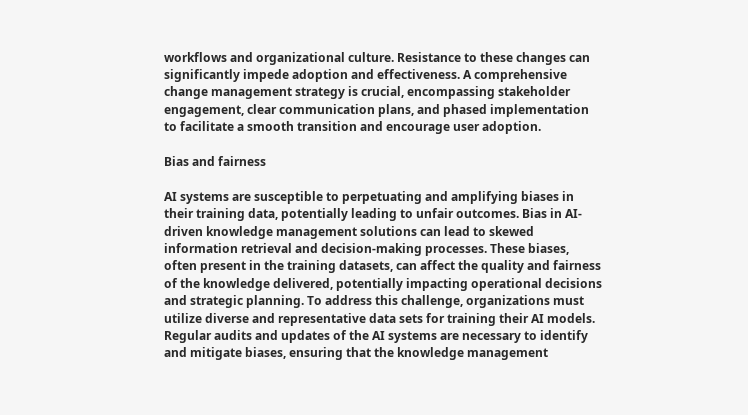workflows and organizational culture. Resistance to these changes can significantly impede adoption and effectiveness. A comprehensive change management strategy is crucial, encompassing stakeholder engagement, clear communication plans, and phased implementation to facilitate a smooth transition and encourage user adoption.

Bias and fairness

AI systems are susceptible to perpetuating and amplifying biases in their training data, potentially leading to unfair outcomes. Bias in AI-driven knowledge management solutions can lead to skewed information retrieval and decision-making processes. These biases, often present in the training datasets, can affect the quality and fairness of the knowledge delivered, potentially impacting operational decisions and strategic planning. To address this challenge, organizations must utilize diverse and representative data sets for training their AI models. Regular audits and updates of the AI systems are necessary to identify and mitigate biases, ensuring that the knowledge management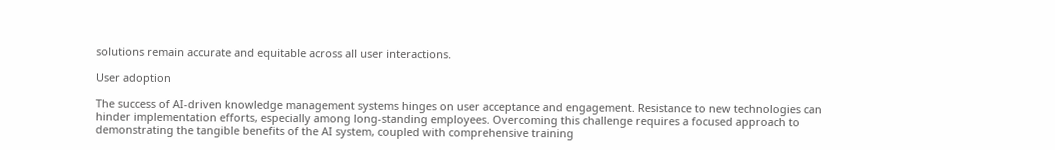solutions remain accurate and equitable across all user interactions.

User adoption

The success of AI-driven knowledge management systems hinges on user acceptance and engagement. Resistance to new technologies can hinder implementation efforts, especially among long-standing employees. Overcoming this challenge requires a focused approach to demonstrating the tangible benefits of the AI system, coupled with comprehensive training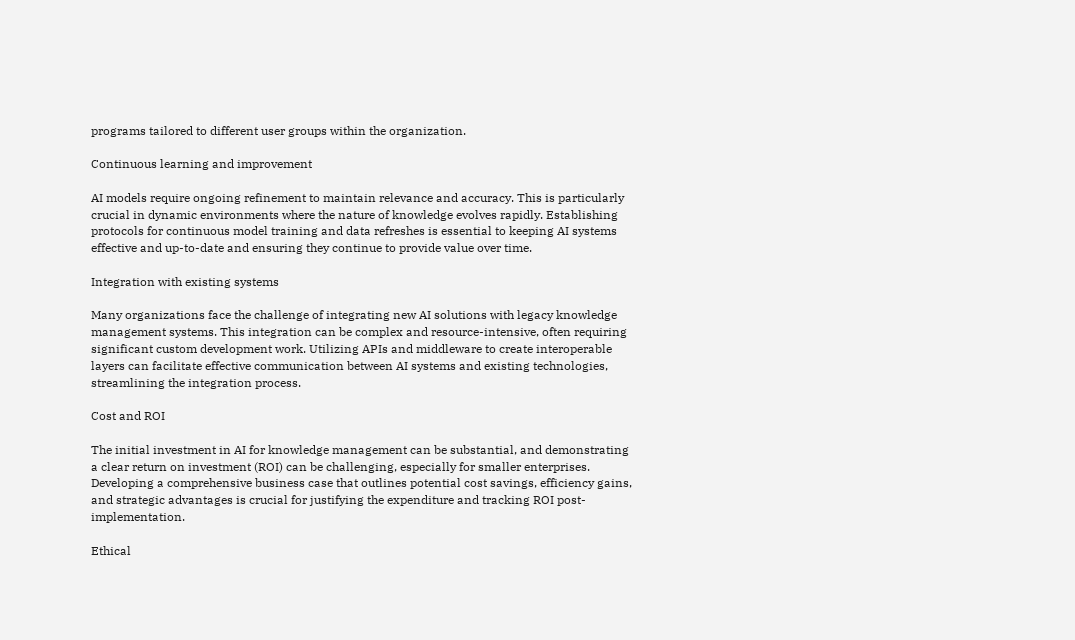programs tailored to different user groups within the organization.

Continuous learning and improvement

AI models require ongoing refinement to maintain relevance and accuracy. This is particularly crucial in dynamic environments where the nature of knowledge evolves rapidly. Establishing protocols for continuous model training and data refreshes is essential to keeping AI systems effective and up-to-date and ensuring they continue to provide value over time.

Integration with existing systems

Many organizations face the challenge of integrating new AI solutions with legacy knowledge management systems. This integration can be complex and resource-intensive, often requiring significant custom development work. Utilizing APIs and middleware to create interoperable layers can facilitate effective communication between AI systems and existing technologies, streamlining the integration process.

Cost and ROI

The initial investment in AI for knowledge management can be substantial, and demonstrating a clear return on investment (ROI) can be challenging, especially for smaller enterprises. Developing a comprehensive business case that outlines potential cost savings, efficiency gains, and strategic advantages is crucial for justifying the expenditure and tracking ROI post-implementation.

Ethical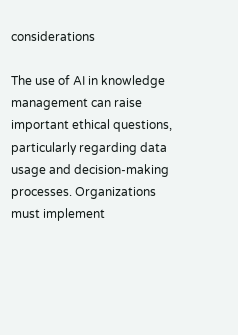considerations

The use of AI in knowledge management can raise important ethical questions, particularly regarding data usage and decision-making processes. Organizations must implement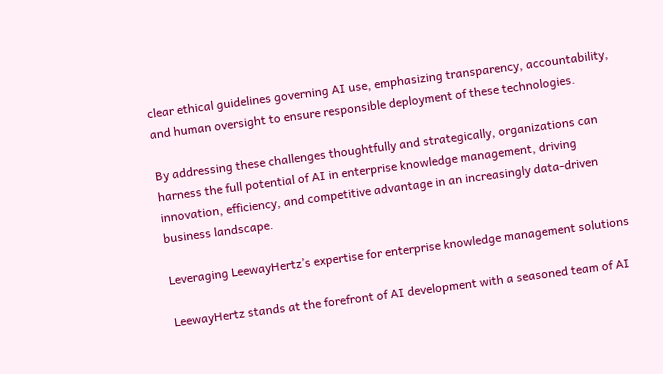clear ethical guidelines governing AI use, emphasizing transparency, accountability, and human oversight to ensure responsible deployment of these technologies.

By addressing these challenges thoughtfully and strategically, organizations can harness the full potential of AI in enterprise knowledge management, driving innovation, efficiency, and competitive advantage in an increasingly data-driven business landscape.

Leveraging LeewayHertz’s expertise for enterprise knowledge management solutions

LeewayHertz stands at the forefront of AI development with a seasoned team of AI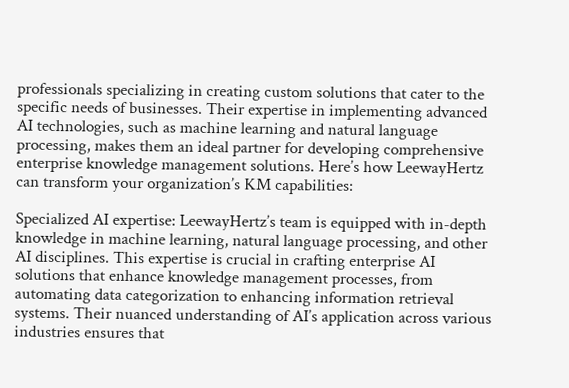professionals specializing in creating custom solutions that cater to the specific needs of businesses. Their expertise in implementing advanced AI technologies, such as machine learning and natural language processing, makes them an ideal partner for developing comprehensive enterprise knowledge management solutions. Here’s how LeewayHertz can transform your organization’s KM capabilities:

Specialized AI expertise: LeewayHertz’s team is equipped with in-depth knowledge in machine learning, natural language processing, and other AI disciplines. This expertise is crucial in crafting enterprise AI solutions that enhance knowledge management processes, from automating data categorization to enhancing information retrieval systems. Their nuanced understanding of AI’s application across various industries ensures that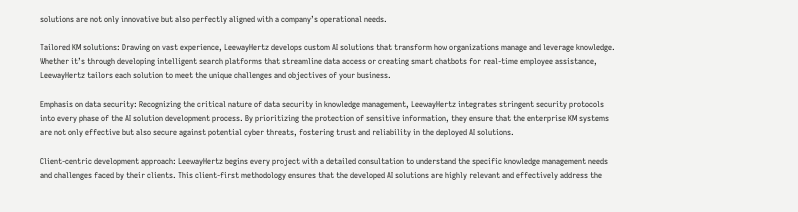solutions are not only innovative but also perfectly aligned with a company’s operational needs.

Tailored KM solutions: Drawing on vast experience, LeewayHertz develops custom AI solutions that transform how organizations manage and leverage knowledge. Whether it’s through developing intelligent search platforms that streamline data access or creating smart chatbots for real-time employee assistance, LeewayHertz tailors each solution to meet the unique challenges and objectives of your business.

Emphasis on data security: Recognizing the critical nature of data security in knowledge management, LeewayHertz integrates stringent security protocols into every phase of the AI solution development process. By prioritizing the protection of sensitive information, they ensure that the enterprise KM systems are not only effective but also secure against potential cyber threats, fostering trust and reliability in the deployed AI solutions.

Client-centric development approach: LeewayHertz begins every project with a detailed consultation to understand the specific knowledge management needs and challenges faced by their clients. This client-first methodology ensures that the developed AI solutions are highly relevant and effectively address the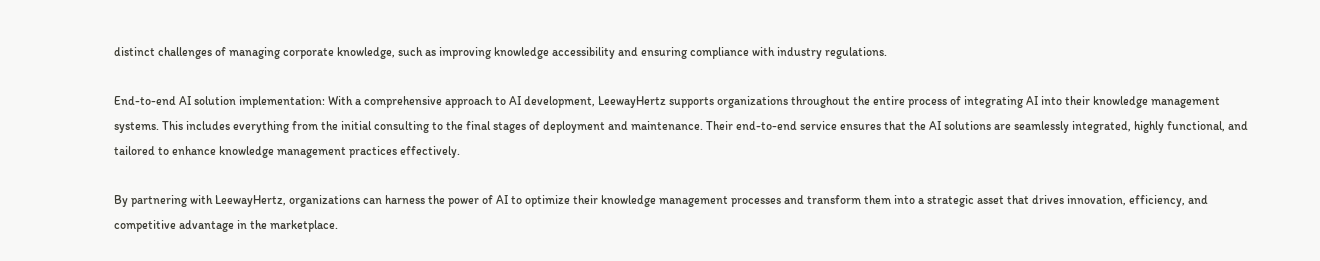distinct challenges of managing corporate knowledge, such as improving knowledge accessibility and ensuring compliance with industry regulations.

End-to-end AI solution implementation: With a comprehensive approach to AI development, LeewayHertz supports organizations throughout the entire process of integrating AI into their knowledge management systems. This includes everything from the initial consulting to the final stages of deployment and maintenance. Their end-to-end service ensures that the AI solutions are seamlessly integrated, highly functional, and tailored to enhance knowledge management practices effectively.

By partnering with LeewayHertz, organizations can harness the power of AI to optimize their knowledge management processes and transform them into a strategic asset that drives innovation, efficiency, and competitive advantage in the marketplace.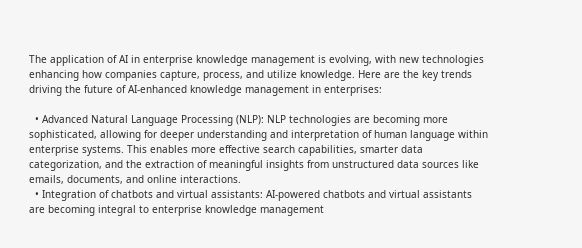The application of AI in enterprise knowledge management is evolving, with new technologies enhancing how companies capture, process, and utilize knowledge. Here are the key trends driving the future of AI-enhanced knowledge management in enterprises:

  • Advanced Natural Language Processing (NLP): NLP technologies are becoming more sophisticated, allowing for deeper understanding and interpretation of human language within enterprise systems. This enables more effective search capabilities, smarter data categorization, and the extraction of meaningful insights from unstructured data sources like emails, documents, and online interactions.
  • Integration of chatbots and virtual assistants: AI-powered chatbots and virtual assistants are becoming integral to enterprise knowledge management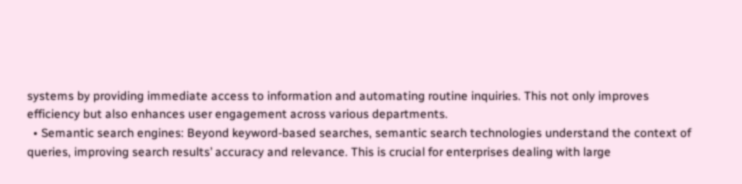systems by providing immediate access to information and automating routine inquiries. This not only improves efficiency but also enhances user engagement across various departments.
  • Semantic search engines: Beyond keyword-based searches, semantic search technologies understand the context of queries, improving search results’ accuracy and relevance. This is crucial for enterprises dealing with large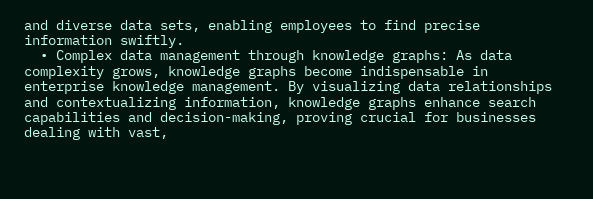and diverse data sets, enabling employees to find precise information swiftly.
  • Complex data management through knowledge graphs: As data complexity grows, knowledge graphs become indispensable in enterprise knowledge management. By visualizing data relationships and contextualizing information, knowledge graphs enhance search capabilities and decision-making, proving crucial for businesses dealing with vast,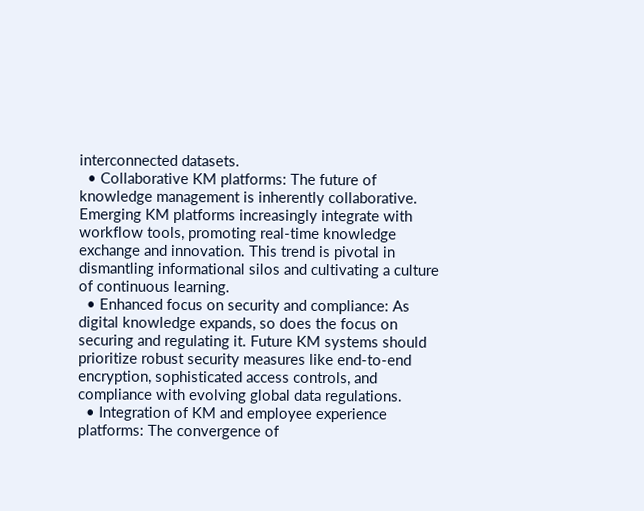interconnected datasets.
  • Collaborative KM platforms: The future of knowledge management is inherently collaborative. Emerging KM platforms increasingly integrate with workflow tools, promoting real-time knowledge exchange and innovation. This trend is pivotal in dismantling informational silos and cultivating a culture of continuous learning.
  • Enhanced focus on security and compliance: As digital knowledge expands, so does the focus on securing and regulating it. Future KM systems should prioritize robust security measures like end-to-end encryption, sophisticated access controls, and compliance with evolving global data regulations.
  • Integration of KM and employee experience platforms: The convergence of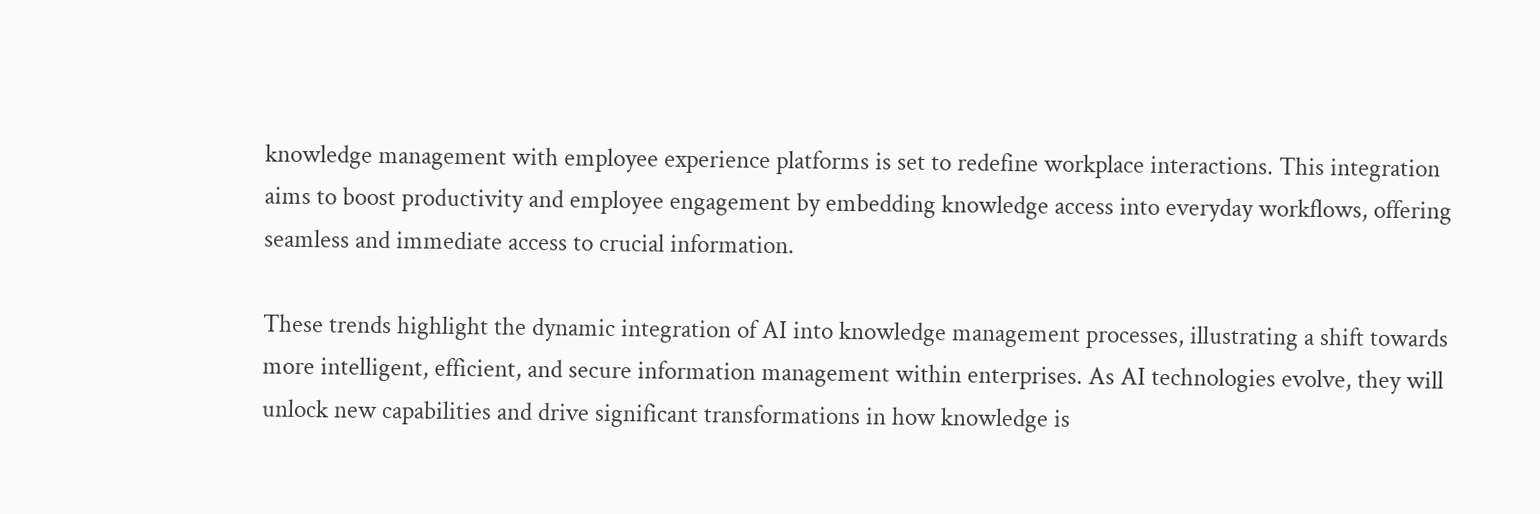knowledge management with employee experience platforms is set to redefine workplace interactions. This integration aims to boost productivity and employee engagement by embedding knowledge access into everyday workflows, offering seamless and immediate access to crucial information.

These trends highlight the dynamic integration of AI into knowledge management processes, illustrating a shift towards more intelligent, efficient, and secure information management within enterprises. As AI technologies evolve, they will unlock new capabilities and drive significant transformations in how knowledge is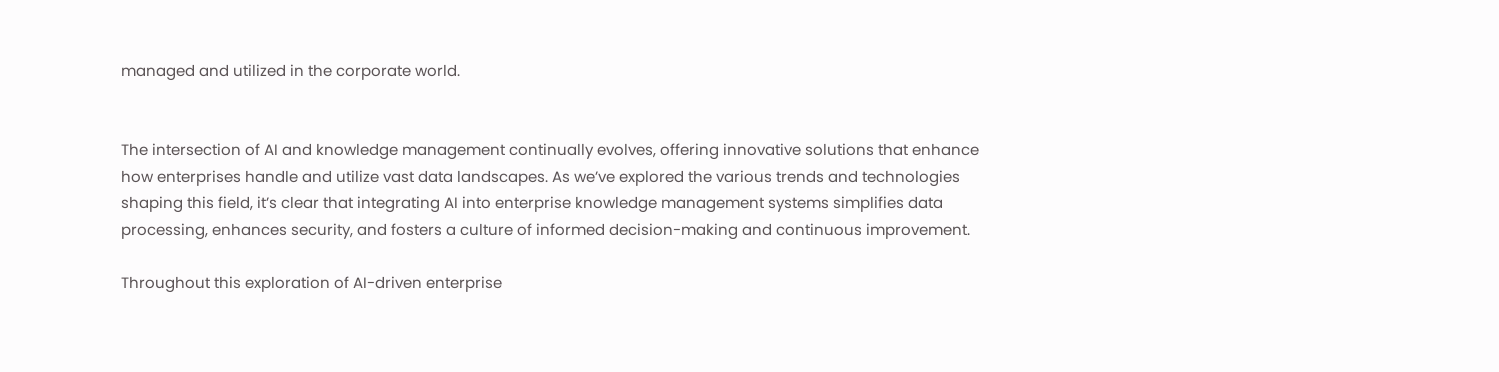managed and utilized in the corporate world.


The intersection of AI and knowledge management continually evolves, offering innovative solutions that enhance how enterprises handle and utilize vast data landscapes. As we’ve explored the various trends and technologies shaping this field, it’s clear that integrating AI into enterprise knowledge management systems simplifies data processing, enhances security, and fosters a culture of informed decision-making and continuous improvement.

Throughout this exploration of AI-driven enterprise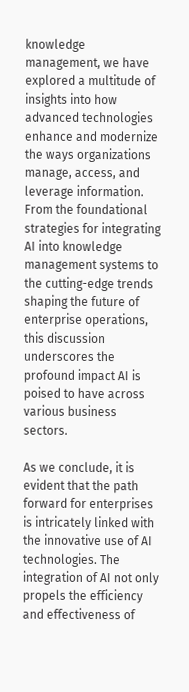knowledge management, we have explored a multitude of insights into how advanced technologies enhance and modernize the ways organizations manage, access, and leverage information. From the foundational strategies for integrating AI into knowledge management systems to the cutting-edge trends shaping the future of enterprise operations, this discussion underscores the profound impact AI is poised to have across various business sectors.

As we conclude, it is evident that the path forward for enterprises is intricately linked with the innovative use of AI technologies. The integration of AI not only propels the efficiency and effectiveness of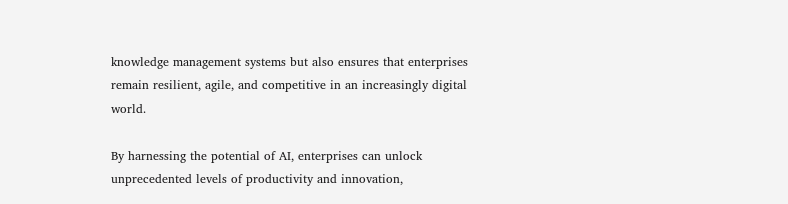knowledge management systems but also ensures that enterprises remain resilient, agile, and competitive in an increasingly digital world.

By harnessing the potential of AI, enterprises can unlock unprecedented levels of productivity and innovation,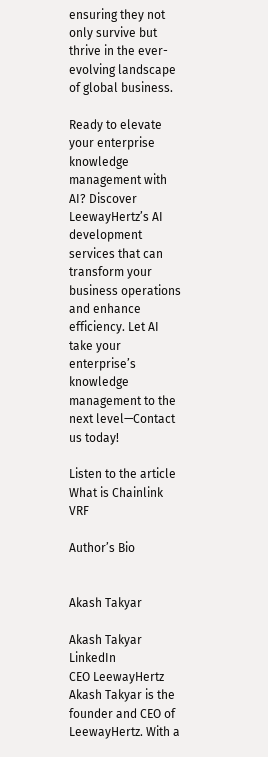ensuring they not only survive but thrive in the ever-evolving landscape of global business.

Ready to elevate your enterprise knowledge management with AI? Discover LeewayHertz’s AI development services that can transform your business operations and enhance efficiency. Let AI take your enterprise’s knowledge management to the next level—Contact us today!

Listen to the article
What is Chainlink VRF

Author’s Bio


Akash Takyar

Akash Takyar LinkedIn
CEO LeewayHertz
Akash Takyar is the founder and CEO of LeewayHertz. With a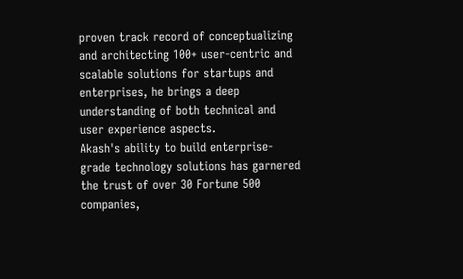proven track record of conceptualizing and architecting 100+ user-centric and scalable solutions for startups and enterprises, he brings a deep understanding of both technical and user experience aspects.
Akash's ability to build enterprise-grade technology solutions has garnered the trust of over 30 Fortune 500 companies,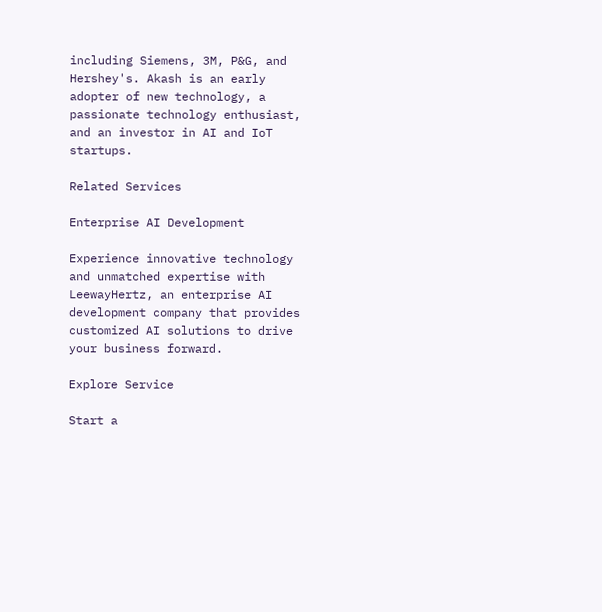including Siemens, 3M, P&G, and Hershey's. Akash is an early adopter of new technology, a passionate technology enthusiast, and an investor in AI and IoT startups.

Related Services

Enterprise AI Development

Experience innovative technology and unmatched expertise with LeewayHertz, an enterprise AI development company that provides customized AI solutions to drive your business forward.

Explore Service

Start a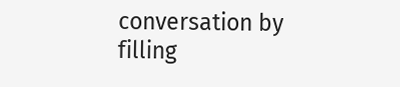conversation by filling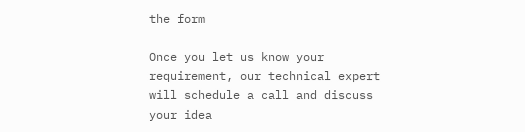the form

Once you let us know your requirement, our technical expert will schedule a call and discuss your idea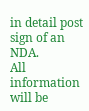in detail post sign of an NDA.
All information will be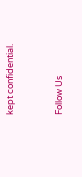kept confidential.


Follow Us